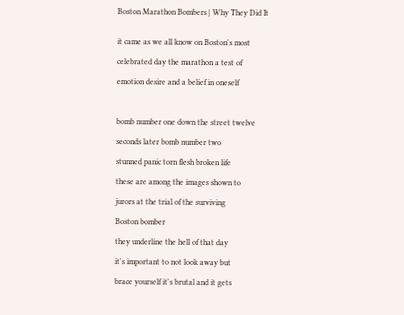Boston Marathon Bombers | Why They Did It


it came as we all know on Boston's most

celebrated day the marathon a test of

emotion desire and a belief in oneself



bomb number one down the street twelve

seconds later bomb number two

stunned panic torn flesh broken life

these are among the images shown to

jurors at the trial of the surviving

Boston bomber

they underline the hell of that day

it's important to not look away but

brace yourself it's brutal and it gets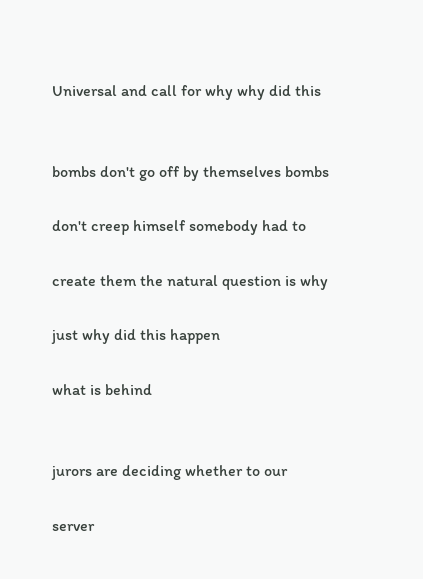Universal and call for why why did this


bombs don't go off by themselves bombs

don't creep himself somebody had to

create them the natural question is why

just why did this happen

what is behind


jurors are deciding whether to our

server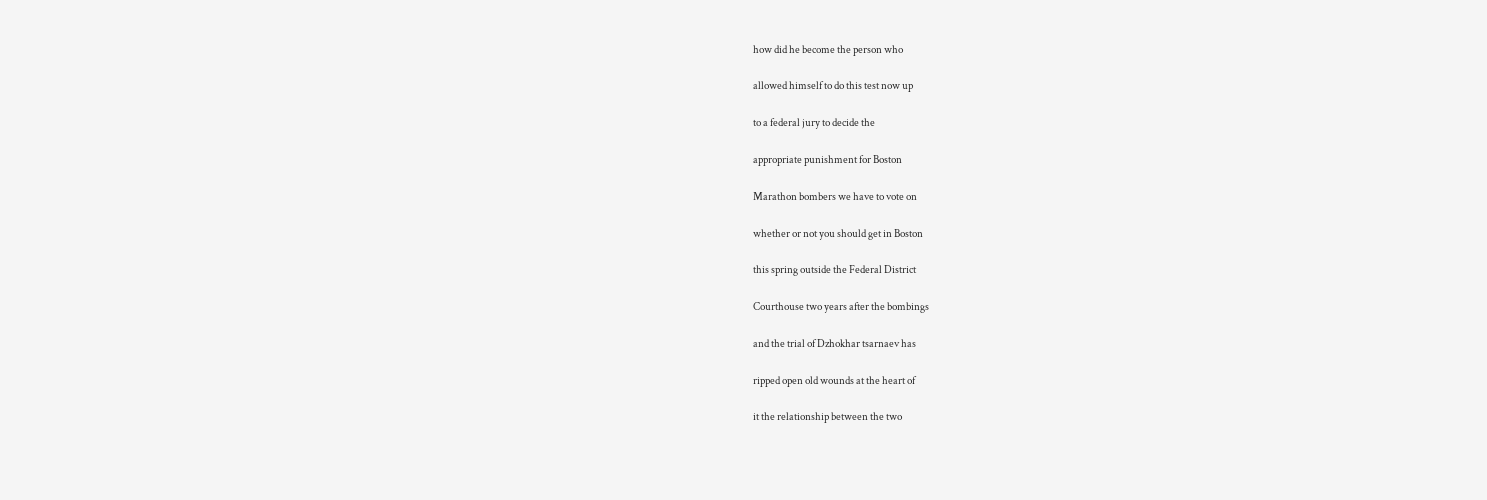how did he become the person who

allowed himself to do this test now up

to a federal jury to decide the

appropriate punishment for Boston

Marathon bombers we have to vote on

whether or not you should get in Boston

this spring outside the Federal District

Courthouse two years after the bombings

and the trial of Dzhokhar tsarnaev has

ripped open old wounds at the heart of

it the relationship between the two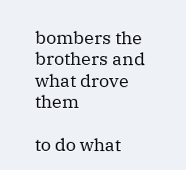bombers the brothers and what drove them

to do what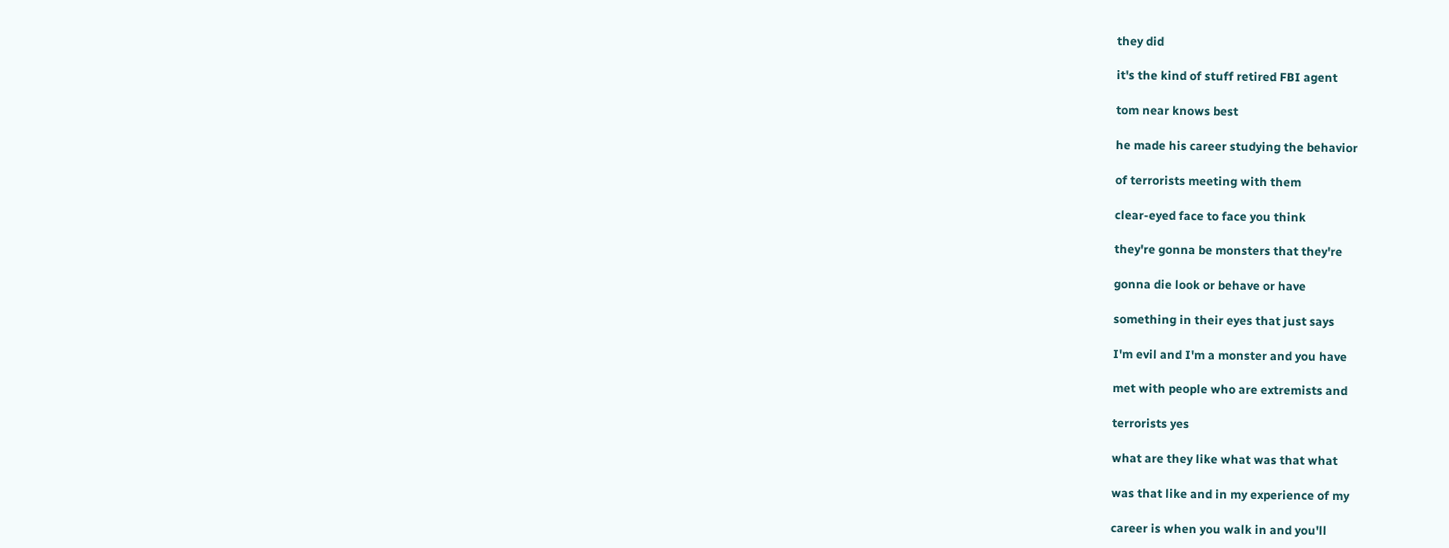they did

it's the kind of stuff retired FBI agent

tom near knows best

he made his career studying the behavior

of terrorists meeting with them

clear-eyed face to face you think

they're gonna be monsters that they're

gonna die look or behave or have

something in their eyes that just says

I'm evil and I'm a monster and you have

met with people who are extremists and

terrorists yes

what are they like what was that what

was that like and in my experience of my

career is when you walk in and you'll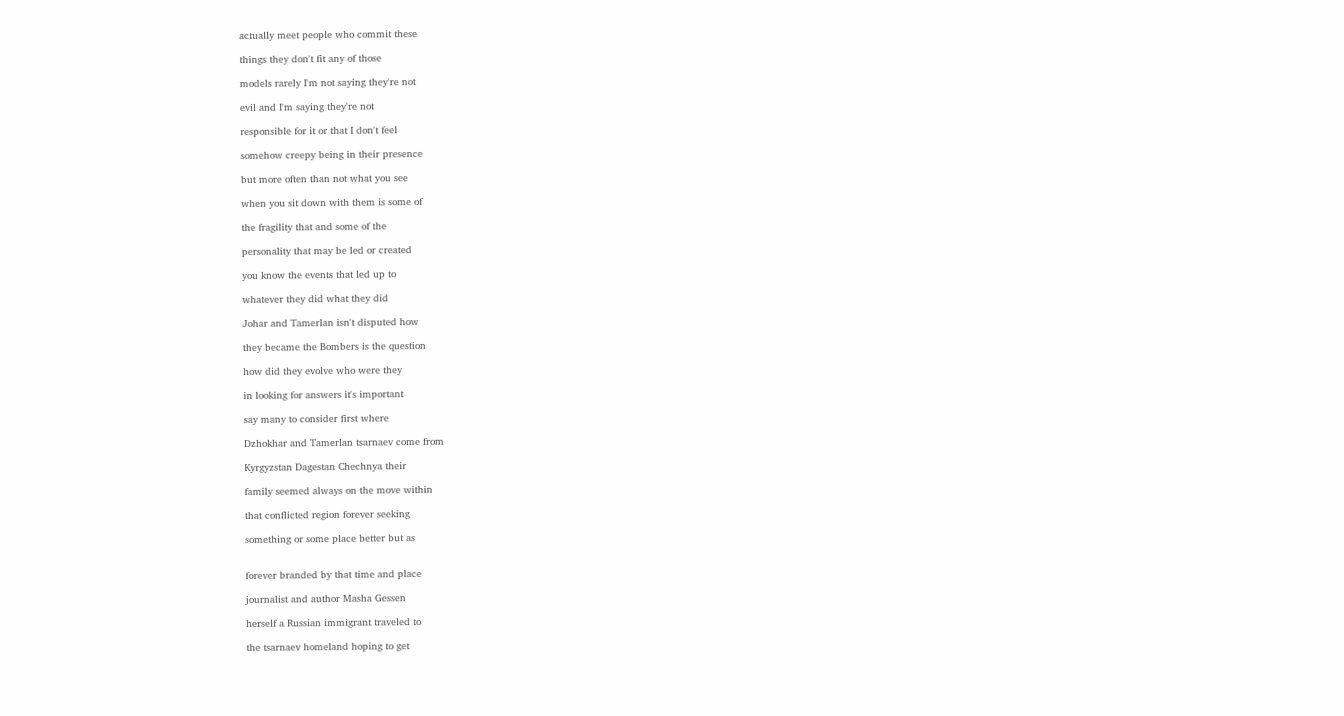actually meet people who commit these

things they don't fit any of those

models rarely I'm not saying they're not

evil and I'm saying they're not

responsible for it or that I don't feel

somehow creepy being in their presence

but more often than not what you see

when you sit down with them is some of

the fragility that and some of the

personality that may be led or created

you know the events that led up to

whatever they did what they did

Johar and Tamerlan isn't disputed how

they became the Bombers is the question

how did they evolve who were they

in looking for answers it's important

say many to consider first where

Dzhokhar and Tamerlan tsarnaev come from

Kyrgyzstan Dagestan Chechnya their

family seemed always on the move within

that conflicted region forever seeking

something or some place better but as


forever branded by that time and place

journalist and author Masha Gessen

herself a Russian immigrant traveled to

the tsarnaev homeland hoping to get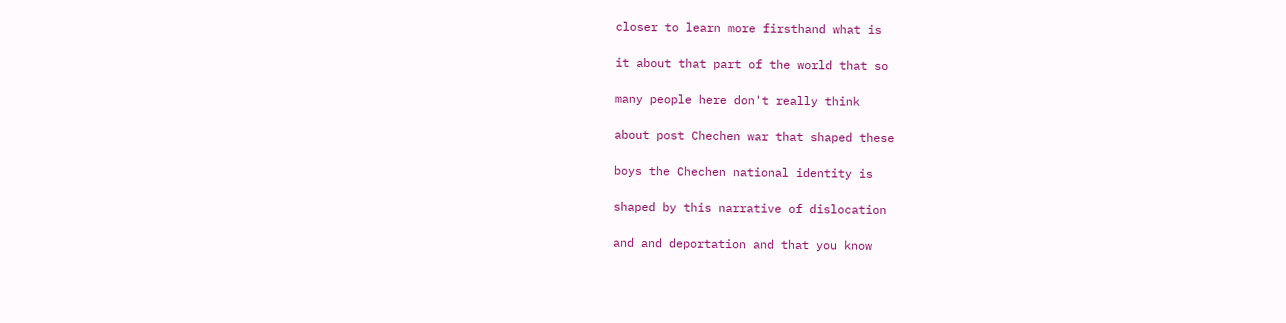closer to learn more firsthand what is

it about that part of the world that so

many people here don't really think

about post Chechen war that shaped these

boys the Chechen national identity is

shaped by this narrative of dislocation

and and deportation and that you know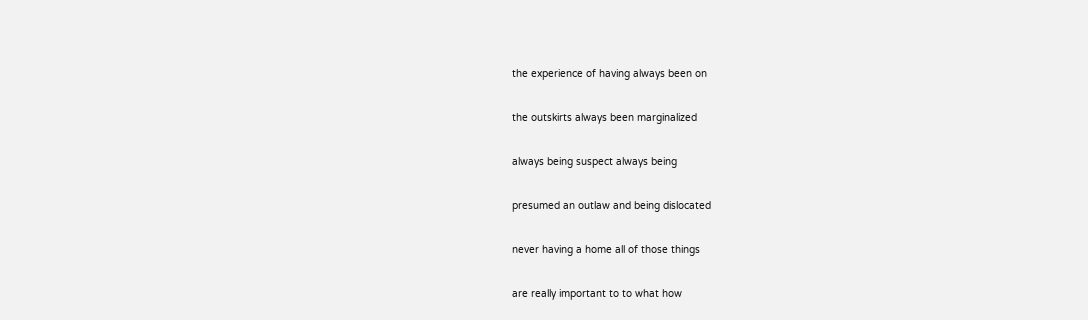the experience of having always been on

the outskirts always been marginalized

always being suspect always being

presumed an outlaw and being dislocated

never having a home all of those things

are really important to to what how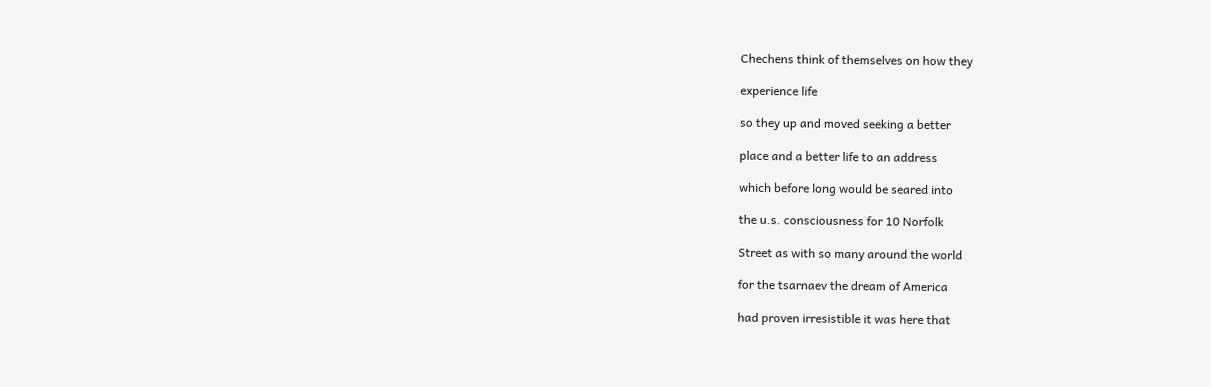Chechens think of themselves on how they

experience life

so they up and moved seeking a better

place and a better life to an address

which before long would be seared into

the u.s. consciousness for 10 Norfolk

Street as with so many around the world

for the tsarnaev the dream of America

had proven irresistible it was here that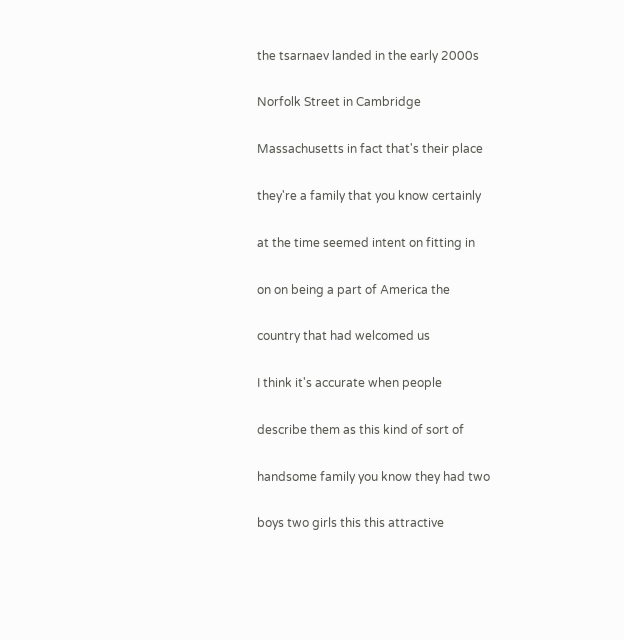the tsarnaev landed in the early 2000s

Norfolk Street in Cambridge

Massachusetts in fact that's their place

they're a family that you know certainly

at the time seemed intent on fitting in

on on being a part of America the

country that had welcomed us

I think it's accurate when people

describe them as this kind of sort of

handsome family you know they had two

boys two girls this this attractive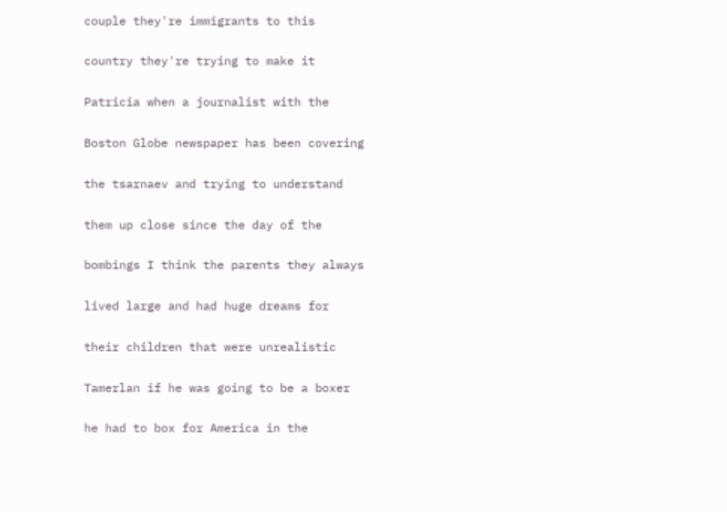couple they're immigrants to this

country they're trying to make it

Patricia when a journalist with the

Boston Globe newspaper has been covering

the tsarnaev and trying to understand

them up close since the day of the

bombings I think the parents they always

lived large and had huge dreams for

their children that were unrealistic

Tamerlan if he was going to be a boxer

he had to box for America in the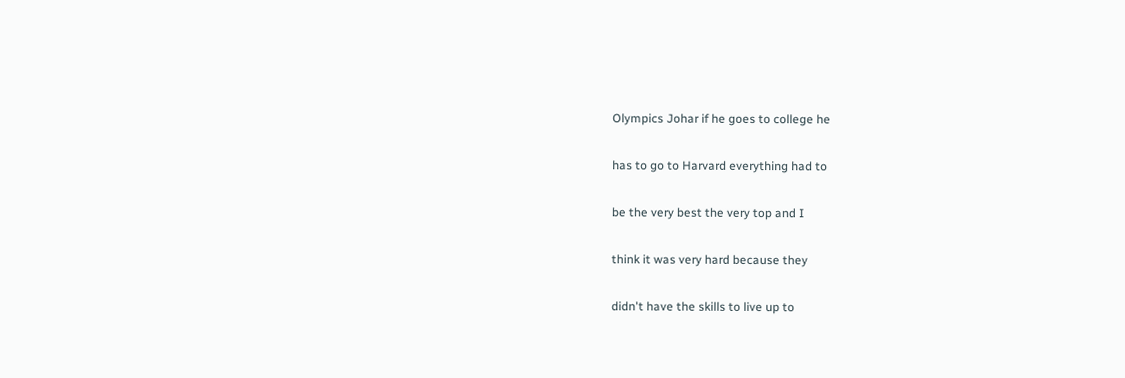Olympics Johar if he goes to college he

has to go to Harvard everything had to

be the very best the very top and I

think it was very hard because they

didn't have the skills to live up to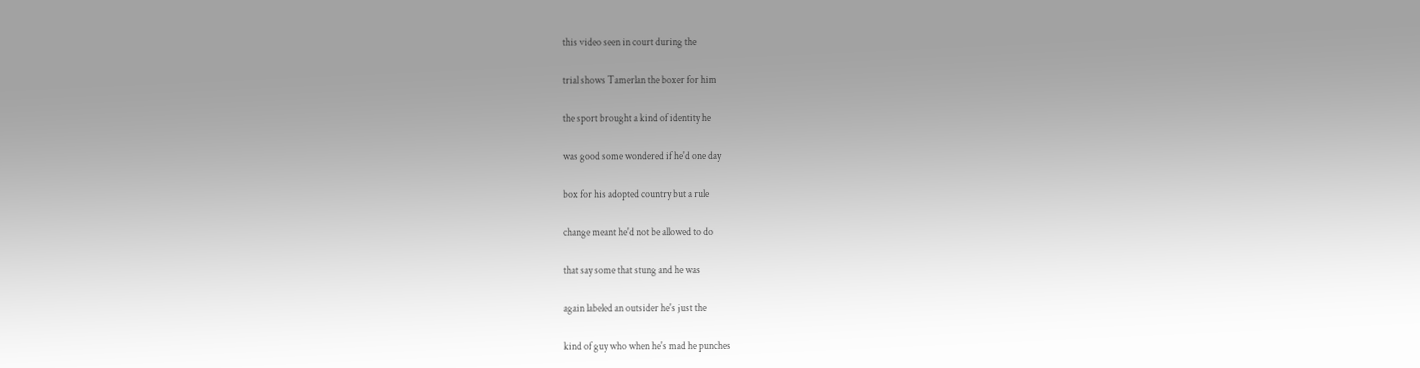this video seen in court during the

trial shows Tamerlan the boxer for him

the sport brought a kind of identity he

was good some wondered if he'd one day

box for his adopted country but a rule

change meant he'd not be allowed to do

that say some that stung and he was

again labeled an outsider he's just the

kind of guy who when he's mad he punches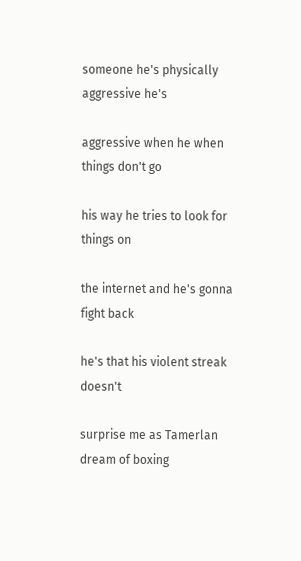someone he's physically aggressive he's

aggressive when he when things don't go

his way he tries to look for things on

the internet and he's gonna fight back

he's that his violent streak doesn't

surprise me as Tamerlan dream of boxing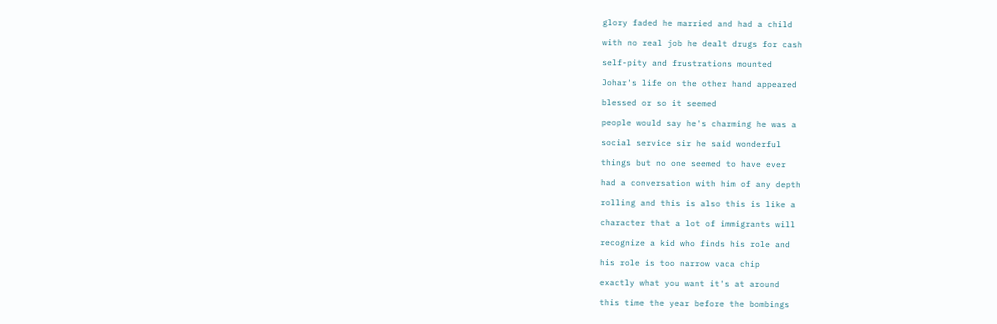glory faded he married and had a child

with no real job he dealt drugs for cash

self-pity and frustrations mounted

Johar's life on the other hand appeared

blessed or so it seemed

people would say he's charming he was a

social service sir he said wonderful

things but no one seemed to have ever

had a conversation with him of any depth

rolling and this is also this is like a

character that a lot of immigrants will

recognize a kid who finds his role and

his role is too narrow vaca chip

exactly what you want it's at around

this time the year before the bombings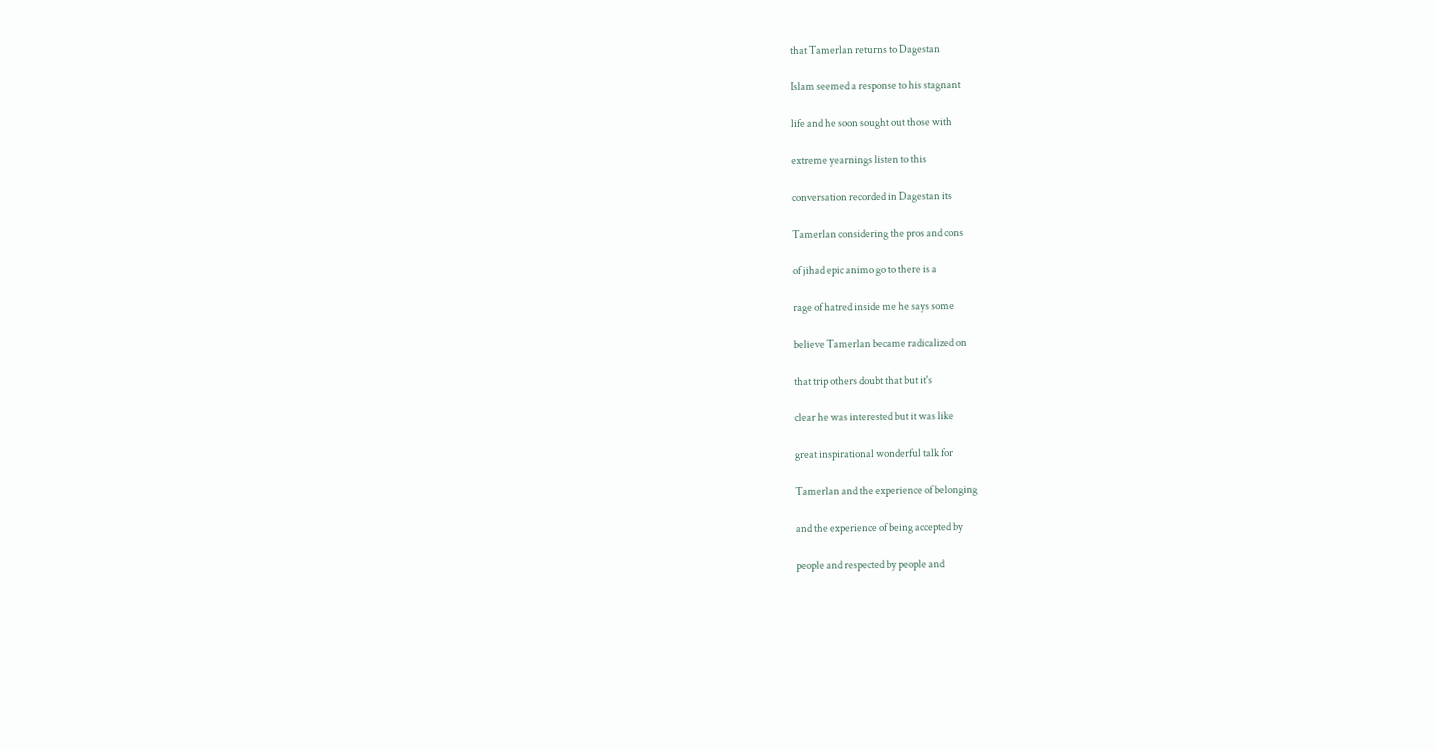that Tamerlan returns to Dagestan

Islam seemed a response to his stagnant

life and he soon sought out those with

extreme yearnings listen to this

conversation recorded in Dagestan its

Tamerlan considering the pros and cons

of jihad epic animo go to there is a

rage of hatred inside me he says some

believe Tamerlan became radicalized on

that trip others doubt that but it's

clear he was interested but it was like

great inspirational wonderful talk for

Tamerlan and the experience of belonging

and the experience of being accepted by

people and respected by people and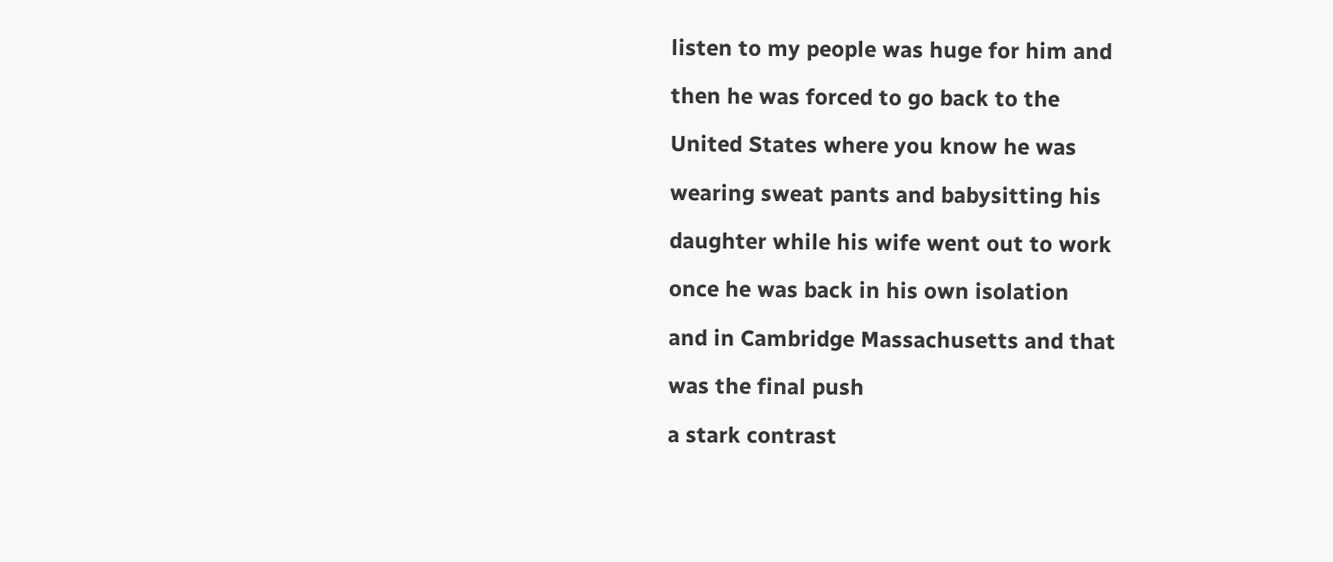listen to my people was huge for him and

then he was forced to go back to the

United States where you know he was

wearing sweat pants and babysitting his

daughter while his wife went out to work

once he was back in his own isolation

and in Cambridge Massachusetts and that

was the final push

a stark contrast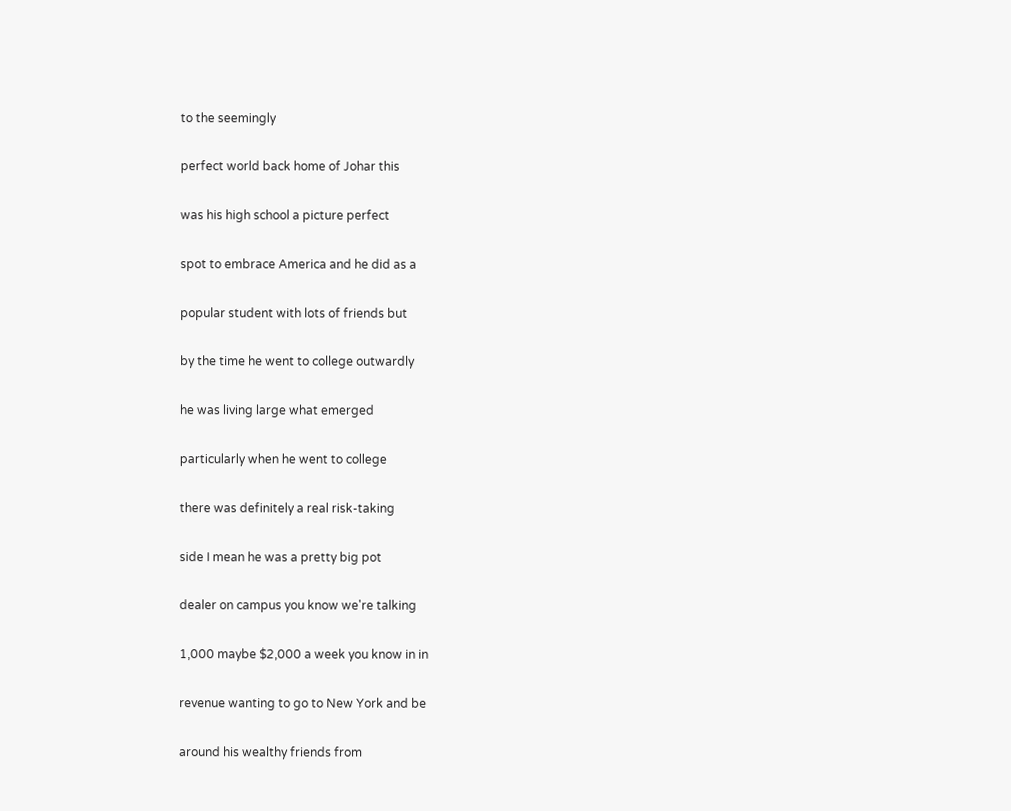to the seemingly

perfect world back home of Johar this

was his high school a picture perfect

spot to embrace America and he did as a

popular student with lots of friends but

by the time he went to college outwardly

he was living large what emerged

particularly when he went to college

there was definitely a real risk-taking

side I mean he was a pretty big pot

dealer on campus you know we're talking

1,000 maybe $2,000 a week you know in in

revenue wanting to go to New York and be

around his wealthy friends from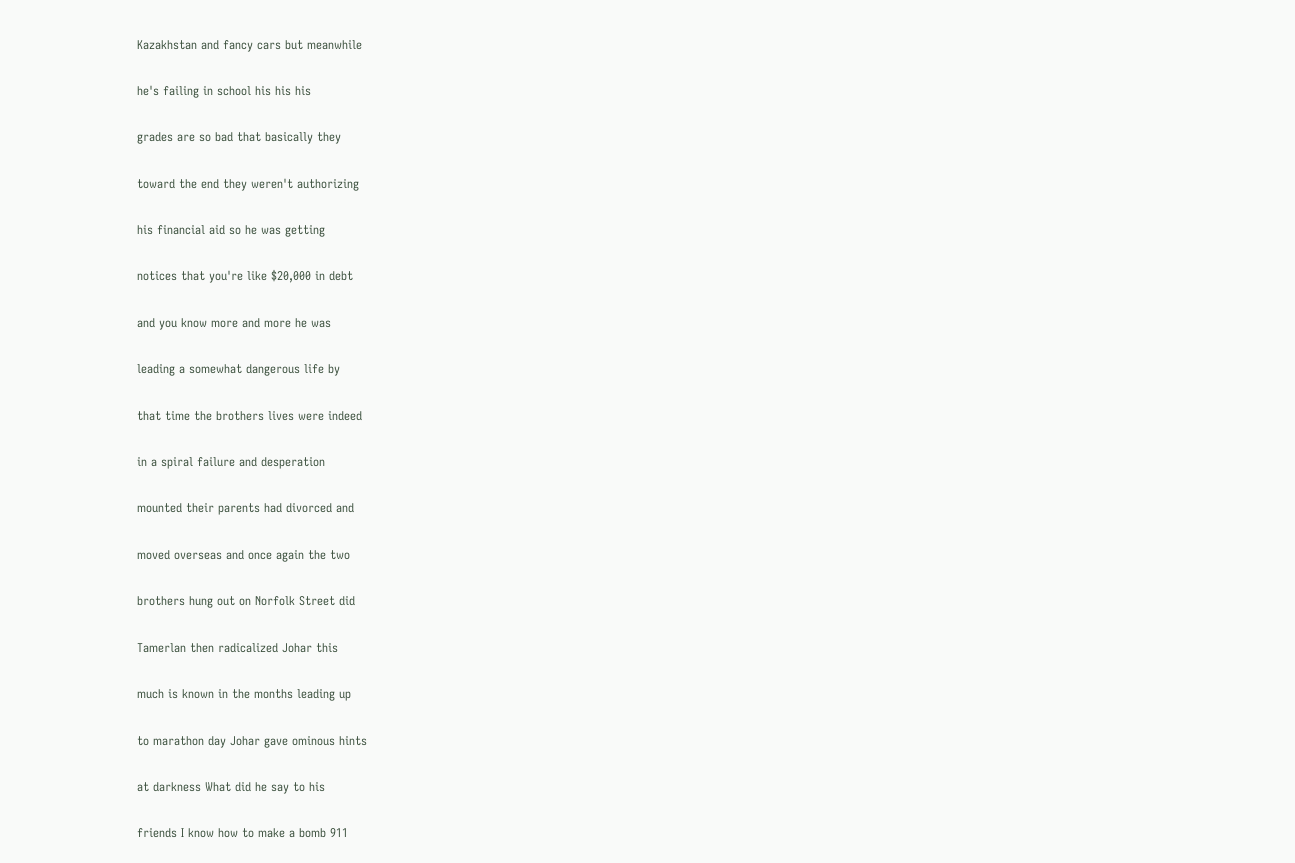Kazakhstan and fancy cars but meanwhile

he's failing in school his his his

grades are so bad that basically they

toward the end they weren't authorizing

his financial aid so he was getting

notices that you're like $20,000 in debt

and you know more and more he was

leading a somewhat dangerous life by

that time the brothers lives were indeed

in a spiral failure and desperation

mounted their parents had divorced and

moved overseas and once again the two

brothers hung out on Norfolk Street did

Tamerlan then radicalized Johar this

much is known in the months leading up

to marathon day Johar gave ominous hints

at darkness What did he say to his

friends I know how to make a bomb 911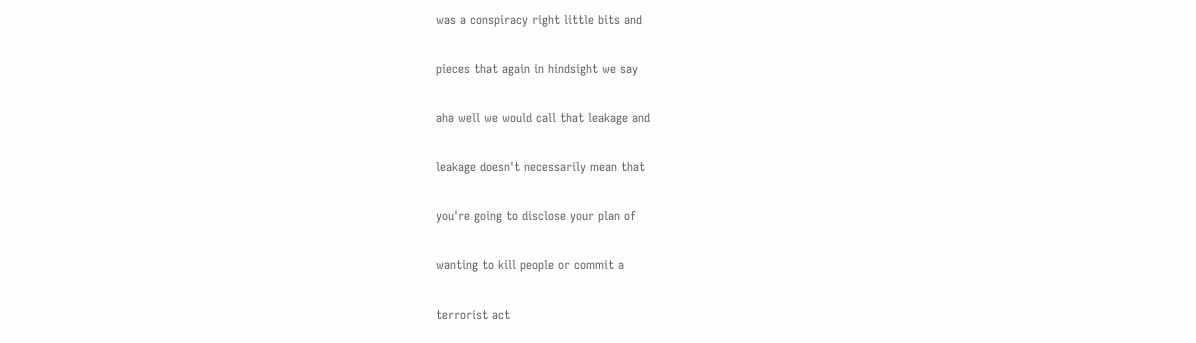was a conspiracy right little bits and

pieces that again in hindsight we say

aha well we would call that leakage and

leakage doesn't necessarily mean that

you're going to disclose your plan of

wanting to kill people or commit a

terrorist act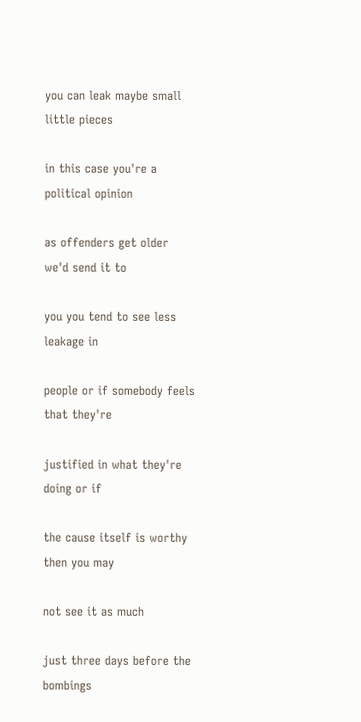you can leak maybe small little pieces

in this case you're a political opinion

as offenders get older we'd send it to

you you tend to see less leakage in

people or if somebody feels that they're

justified in what they're doing or if

the cause itself is worthy then you may

not see it as much

just three days before the bombings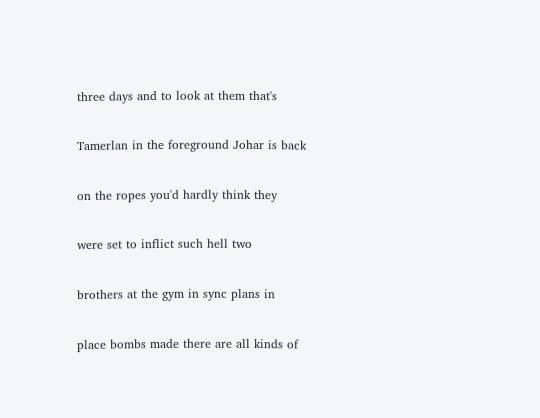three days and to look at them that's

Tamerlan in the foreground Johar is back

on the ropes you'd hardly think they

were set to inflict such hell two

brothers at the gym in sync plans in

place bombs made there are all kinds of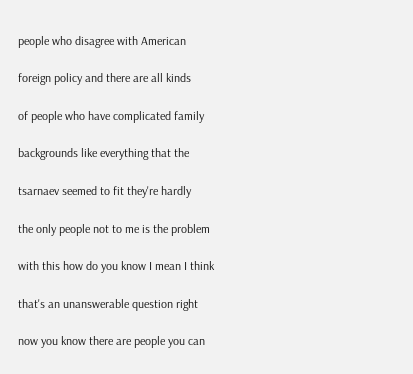people who disagree with American

foreign policy and there are all kinds

of people who have complicated family

backgrounds like everything that the

tsarnaev seemed to fit they're hardly

the only people not to me is the problem

with this how do you know I mean I think

that's an unanswerable question right

now you know there are people you can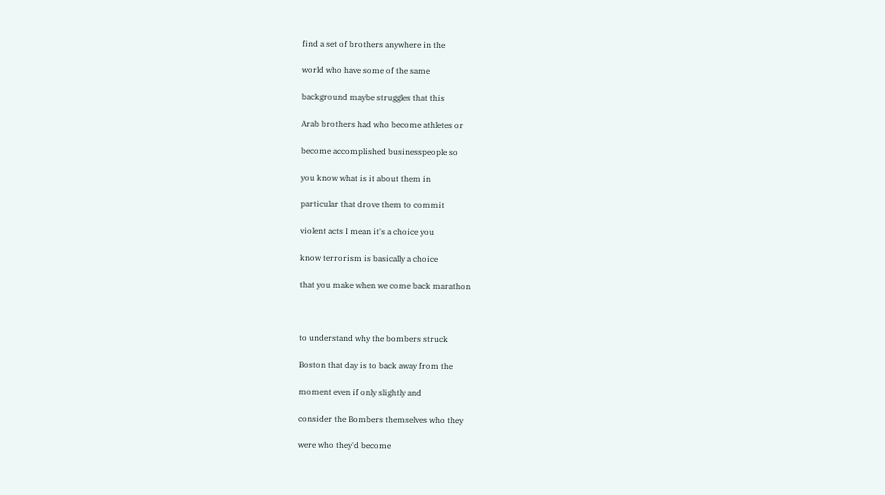find a set of brothers anywhere in the

world who have some of the same

background maybe struggles that this

Arab brothers had who become athletes or

become accomplished businesspeople so

you know what is it about them in

particular that drove them to commit

violent acts I mean it's a choice you

know terrorism is basically a choice

that you make when we come back marathon



to understand why the bombers struck

Boston that day is to back away from the

moment even if only slightly and

consider the Bombers themselves who they

were who they'd become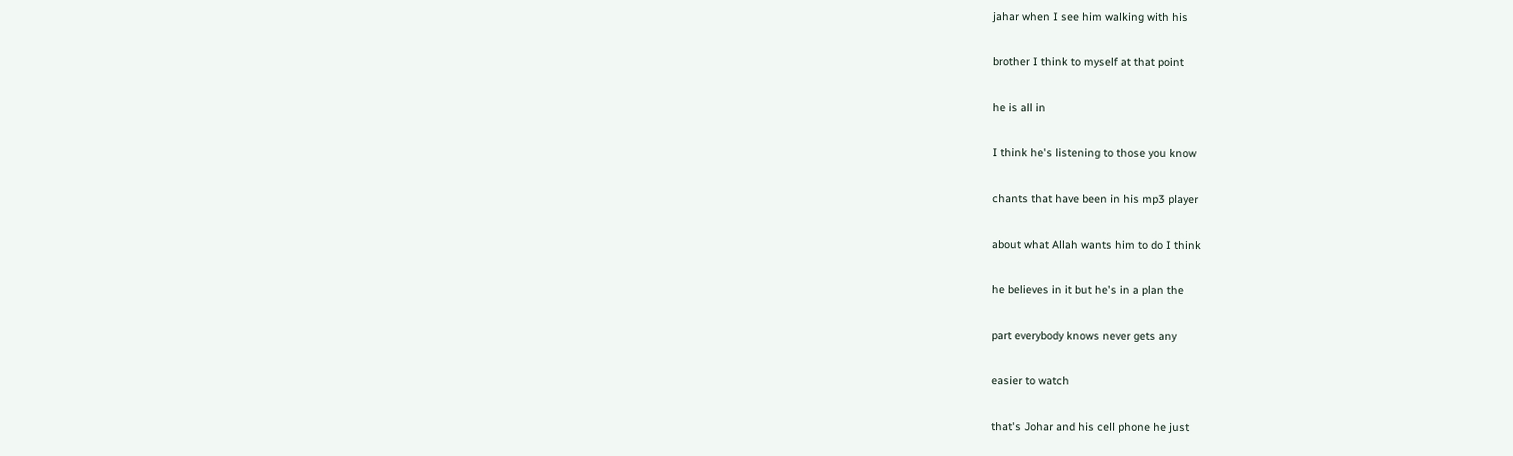jahar when I see him walking with his

brother I think to myself at that point

he is all in

I think he's listening to those you know

chants that have been in his mp3 player

about what Allah wants him to do I think

he believes in it but he's in a plan the

part everybody knows never gets any

easier to watch

that's Johar and his cell phone he just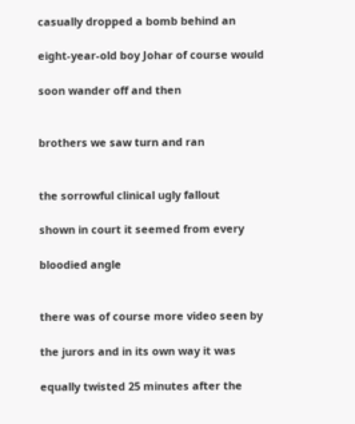casually dropped a bomb behind an

eight-year-old boy Johar of course would

soon wander off and then


brothers we saw turn and ran


the sorrowful clinical ugly fallout

shown in court it seemed from every

bloodied angle


there was of course more video seen by

the jurors and in its own way it was

equally twisted 25 minutes after the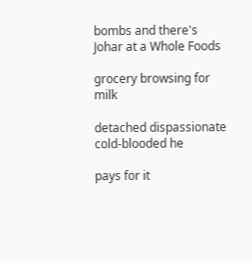bombs and there's Johar at a Whole Foods

grocery browsing for milk

detached dispassionate cold-blooded he

pays for it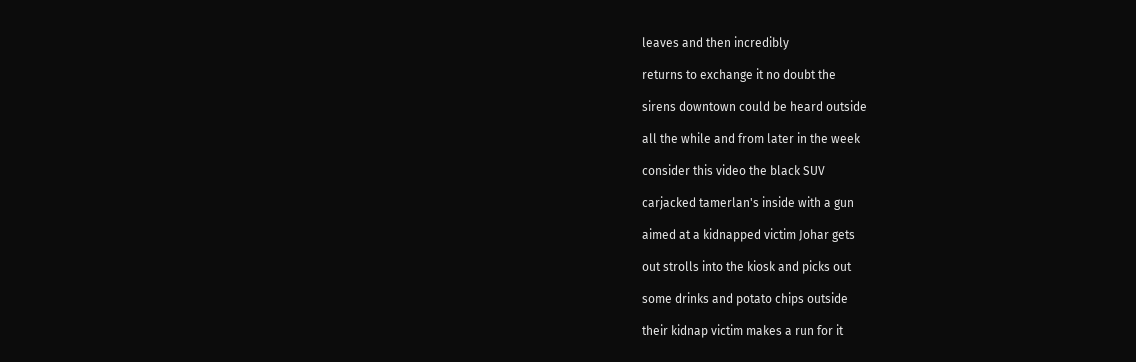leaves and then incredibly

returns to exchange it no doubt the

sirens downtown could be heard outside

all the while and from later in the week

consider this video the black SUV

carjacked tamerlan's inside with a gun

aimed at a kidnapped victim Johar gets

out strolls into the kiosk and picks out

some drinks and potato chips outside

their kidnap victim makes a run for it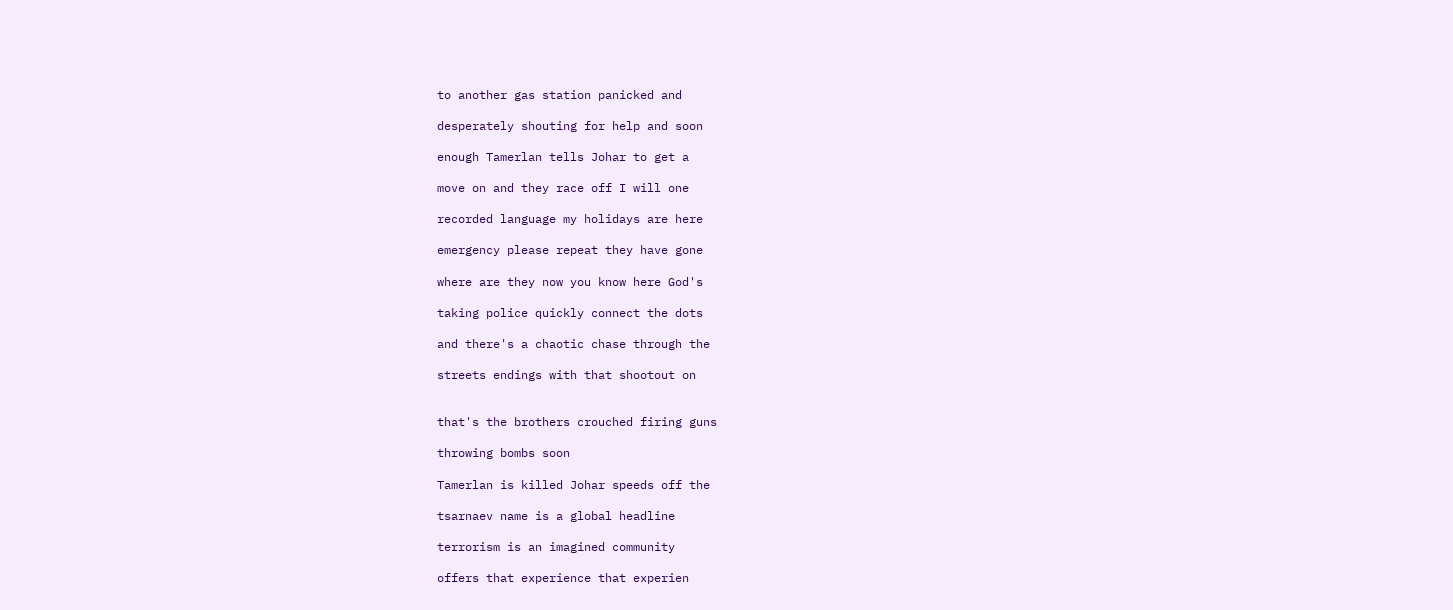to another gas station panicked and

desperately shouting for help and soon

enough Tamerlan tells Johar to get a

move on and they race off I will one

recorded language my holidays are here

emergency please repeat they have gone

where are they now you know here God's

taking police quickly connect the dots

and there's a chaotic chase through the

streets endings with that shootout on


that's the brothers crouched firing guns

throwing bombs soon

Tamerlan is killed Johar speeds off the

tsarnaev name is a global headline

terrorism is an imagined community

offers that experience that experien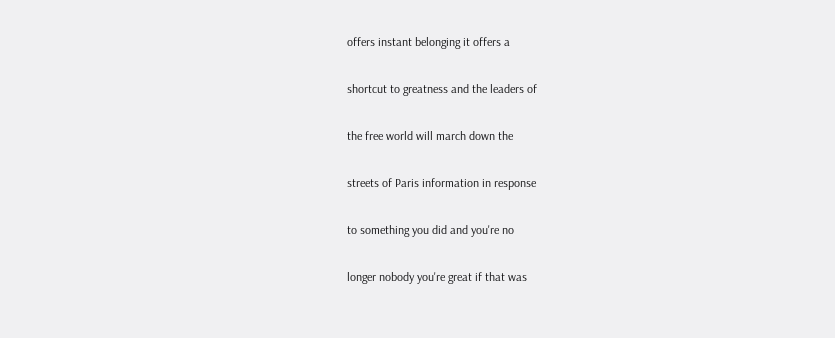offers instant belonging it offers a

shortcut to greatness and the leaders of

the free world will march down the

streets of Paris information in response

to something you did and you're no

longer nobody you're great if that was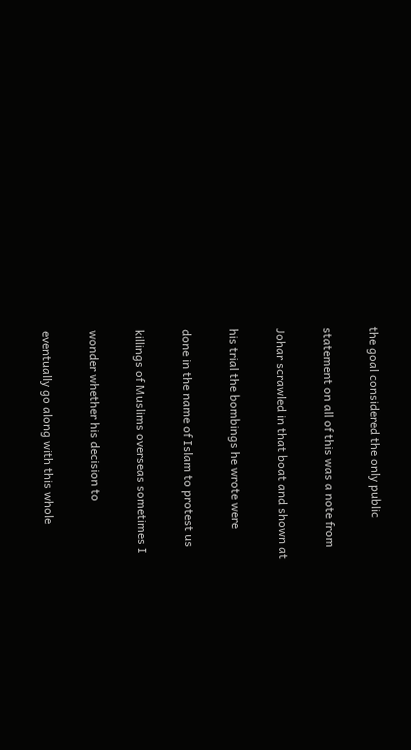the goal considered the only public

statement on all of this was a note from

Johar scrawled in that boat and shown at

his trial the bombings he wrote were

done in the name of Islam to protest us

killings of Muslims overseas sometimes I

wonder whether his decision to

eventually go along with this whole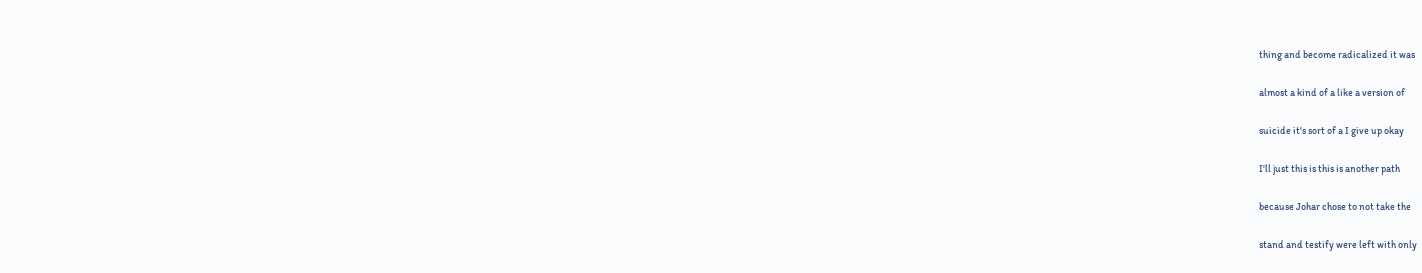thing and become radicalized it was

almost a kind of a like a version of

suicide it's sort of a I give up okay

I'll just this is this is another path

because Johar chose to not take the

stand and testify were left with only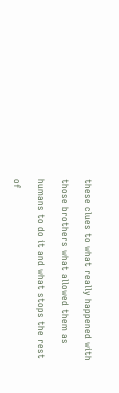these clues to what really happened with

those brothers what allowed them as

humans to do it and what stops the rest

of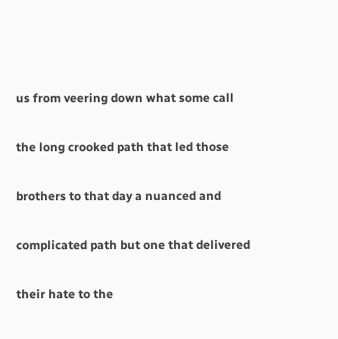us from veering down what some call

the long crooked path that led those

brothers to that day a nuanced and

complicated path but one that delivered

their hate to the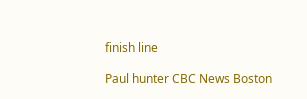finish line

Paul hunter CBC News Boston